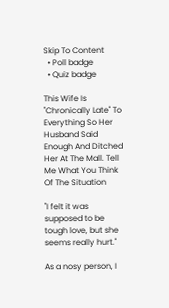Skip To Content
  • Poll badge
  • Quiz badge

This Wife Is "Chronically Late" To Everything So Her Husband Said Enough And Ditched Her At The Mall. Tell Me What You Think Of The Situation

"I felt it was supposed to be tough love, but she seems really hurt."

As a nosy person, I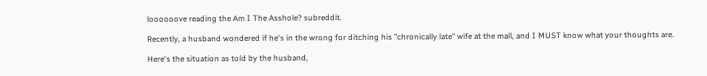loooooove reading the Am I The Asshole? subreddit.

Recently, a husband wondered if he's in the wrong for ditching his "chronically late" wife at the mall, and I MUST know what your thoughts are.

Here's the situation as told by the husband,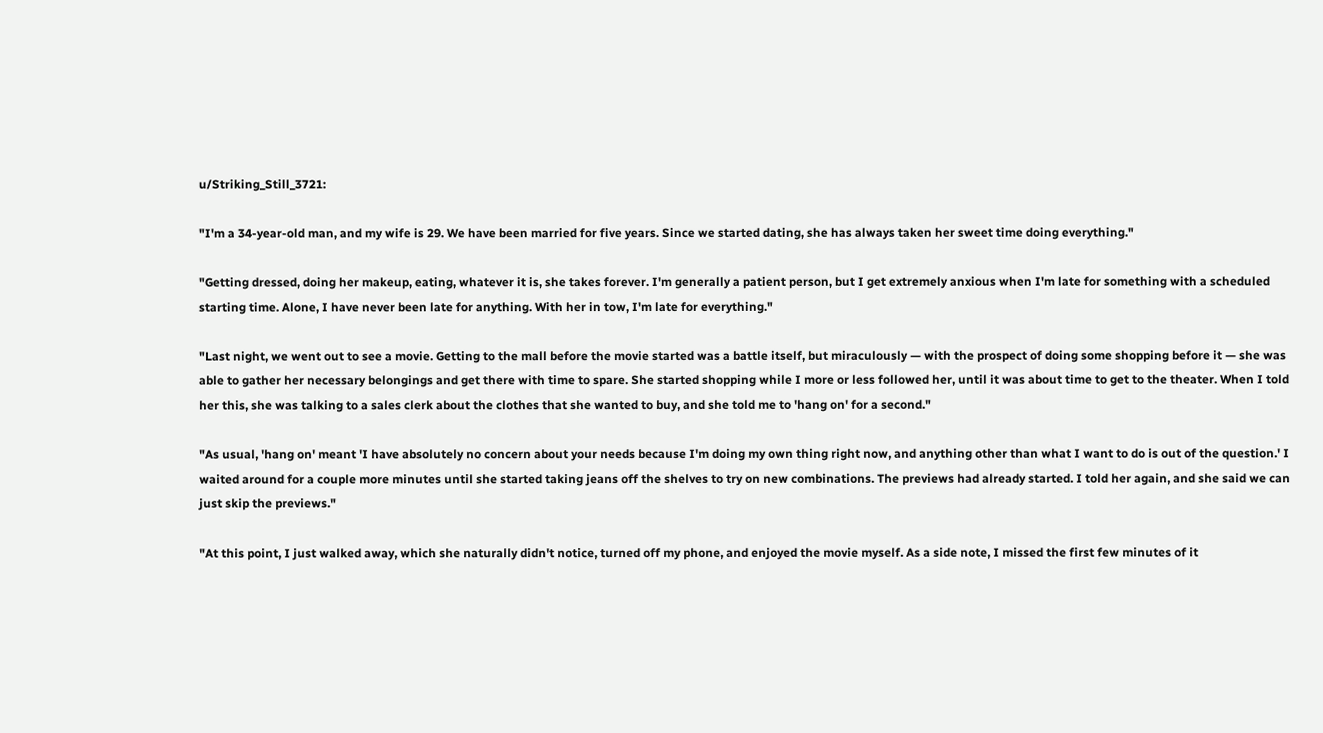u/Striking_Still_3721:

"I'm a 34-year-old man, and my wife is 29. We have been married for five years. Since we started dating, she has always taken her sweet time doing everything."

"Getting dressed, doing her makeup, eating, whatever it is, she takes forever. I'm generally a patient person, but I get extremely anxious when I'm late for something with a scheduled starting time. Alone, I have never been late for anything. With her in tow, I'm late for everything."

"Last night, we went out to see a movie. Getting to the mall before the movie started was a battle itself, but miraculously — with the prospect of doing some shopping before it — she was able to gather her necessary belongings and get there with time to spare. She started shopping while I more or less followed her, until it was about time to get to the theater. When I told her this, she was talking to a sales clerk about the clothes that she wanted to buy, and she told me to 'hang on' for a second."

"As usual, 'hang on' meant 'I have absolutely no concern about your needs because I'm doing my own thing right now, and anything other than what I want to do is out of the question.' I waited around for a couple more minutes until she started taking jeans off the shelves to try on new combinations. The previews had already started. I told her again, and she said we can just skip the previews."

"At this point, I just walked away, which she naturally didn't notice, turned off my phone, and enjoyed the movie myself. As a side note, I missed the first few minutes of it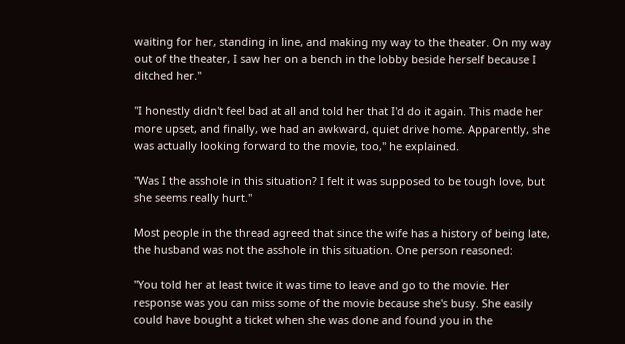waiting for her, standing in line, and making my way to the theater. On my way out of the theater, I saw her on a bench in the lobby beside herself because I ditched her."

"I honestly didn't feel bad at all and told her that I'd do it again. This made her more upset, and finally, we had an awkward, quiet drive home. Apparently, she was actually looking forward to the movie, too," he explained.

"Was I the asshole in this situation? I felt it was supposed to be tough love, but she seems really hurt."

Most people in the thread agreed that since the wife has a history of being late, the husband was not the asshole in this situation. One person reasoned:

"You told her at least twice it was time to leave and go to the movie. Her response was you can miss some of the movie because she's busy. She easily could have bought a ticket when she was done and found you in the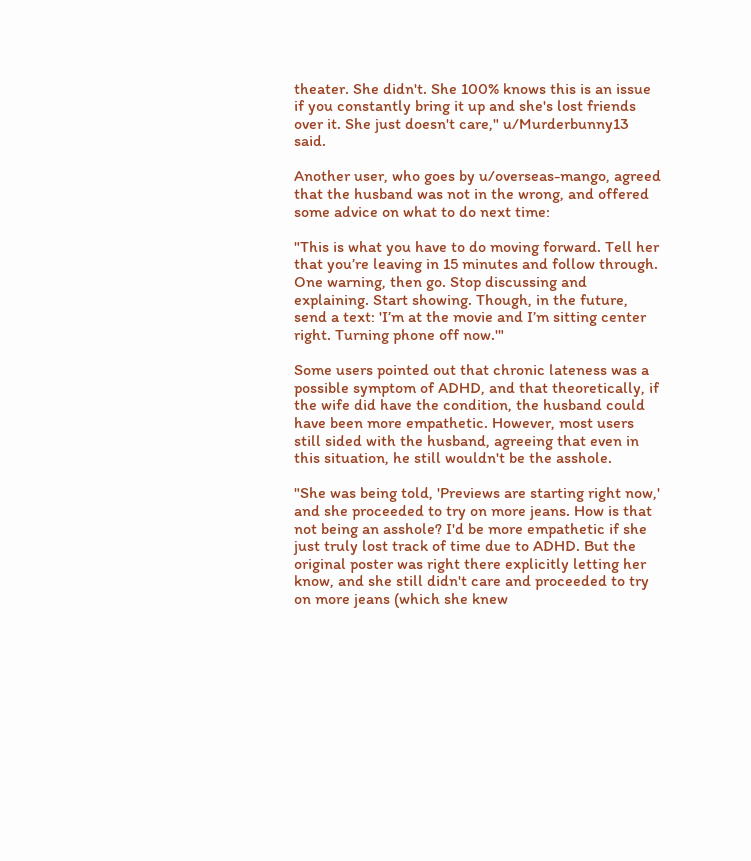theater. She didn't. She 100% knows this is an issue if you constantly bring it up and she's lost friends over it. She just doesn't care," u/Murderbunny13 said.

Another user, who goes by u/overseas-mango, agreed that the husband was not in the wrong, and offered some advice on what to do next time:

"This is what you have to do moving forward. Tell her that you’re leaving in 15 minutes and follow through. One warning, then go. Stop discussing and explaining. Start showing. Though, in the future, send a text: 'I’m at the movie and I’m sitting center right. Turning phone off now.'"

Some users pointed out that chronic lateness was a possible symptom of ADHD, and that theoretically, if the wife did have the condition, the husband could have been more empathetic. However, most users still sided with the husband, agreeing that even in this situation, he still wouldn't be the asshole.

"She was being told, 'Previews are starting right now,' and she proceeded to try on more jeans. How is that not being an asshole? I'd be more empathetic if she just truly lost track of time due to ADHD. But the original poster was right there explicitly letting her know, and she still didn't care and proceeded to try on more jeans (which she knew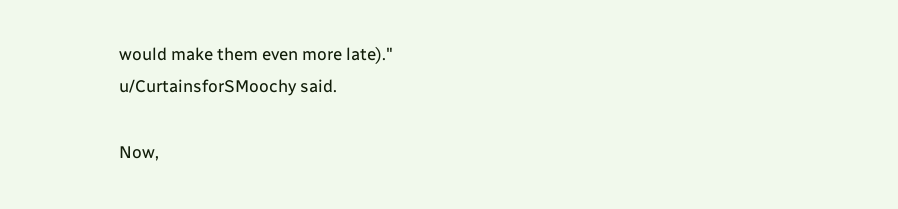would make them even more late)." u/CurtainsforSMoochy said.

Now,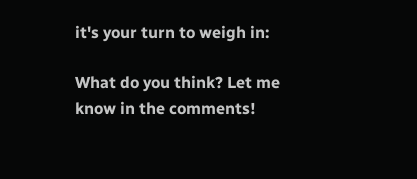it's your turn to weigh in:

What do you think? Let me know in the comments!